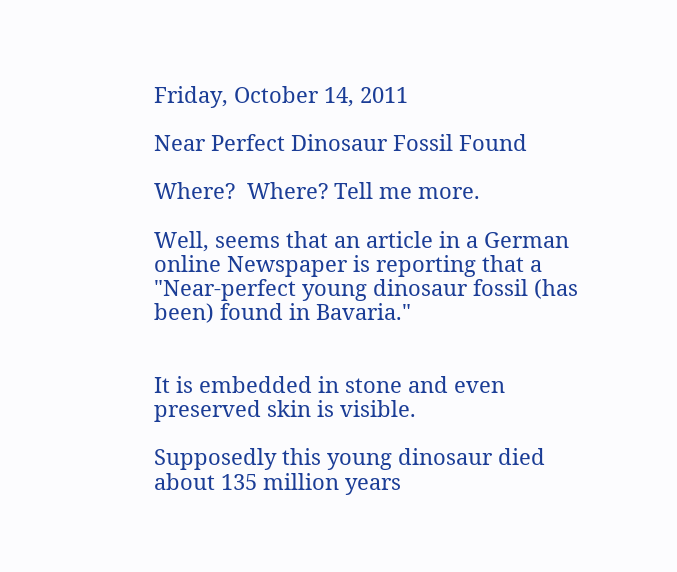Friday, October 14, 2011

Near Perfect Dinosaur Fossil Found

Where?  Where? Tell me more.

Well, seems that an article in a German online Newspaper is reporting that a "Near-perfect young dinosaur fossil (has been) found in Bavaria."


It is embedded in stone and even preserved skin is visible.

Supposedly this young dinosaur died about 135 million years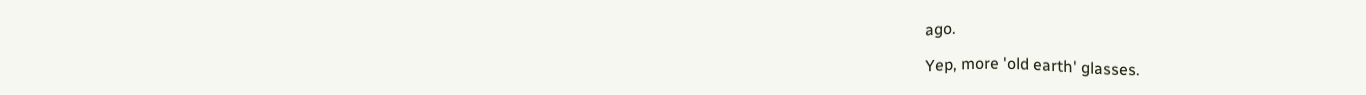ago.

Yep, more 'old earth' glasses.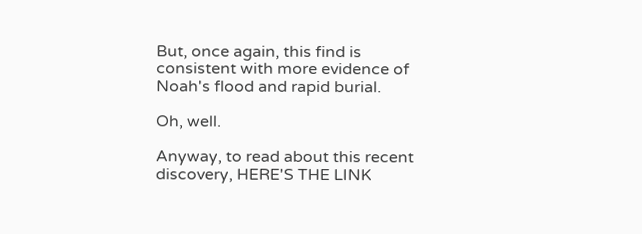But, once again, this find is consistent with more evidence of Noah's flood and rapid burial.

Oh, well.

Anyway, to read about this recent discovery, HERE'S THE LINK